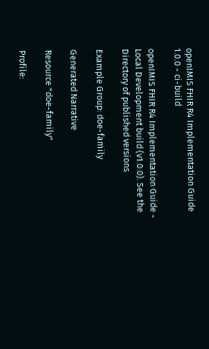openIMIS FHIR R4 Implementation Guide
1.0.0 - ci-build

openIMIS FHIR R4 Implementation Guide - Local Development build (v1.0.0). See the Directory of published versions

Example Group: doe-family

Generated Narrative

Resource "doe-family"

Profile: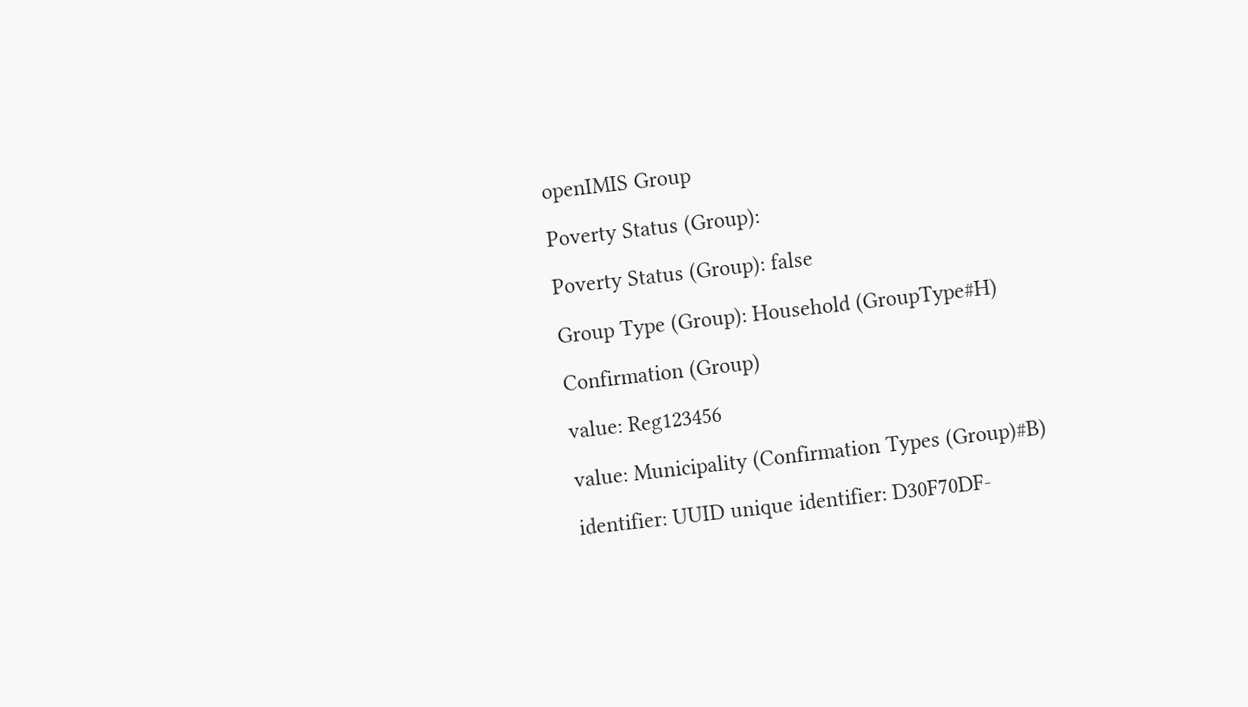openIMIS Group

Poverty Status (Group):

Poverty Status (Group): false

Group Type (Group): Household (GroupType#H)

Confirmation (Group)

value: Reg123456

value: Municipality (Confirmation Types (Group)#B)

identifier: UUID unique identifier: D30F70DF-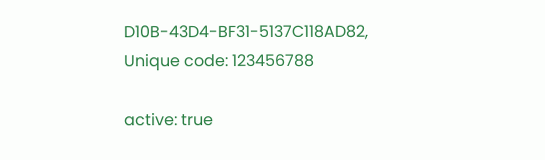D10B-43D4-BF31-5137C118AD82, Unique code: 123456788

active: true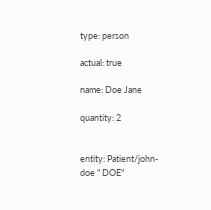type: person

actual: true

name: Doe Jane

quantity: 2


entity: Patient/john-doe " DOE"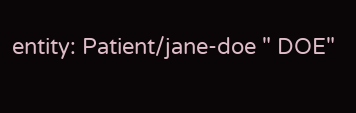entity: Patient/jane-doe " DOE"